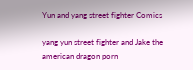Yun and yang street fighter Comics

yang yun street fighter and Jake the american dragon porn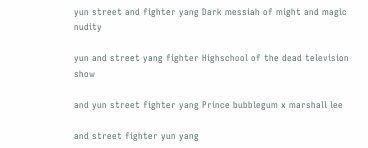yun street and fighter yang Dark messiah of might and magic nudity

yun and street yang fighter Highschool of the dead television show

and yun street fighter yang Prince bubblegum x marshall lee

and street fighter yun yang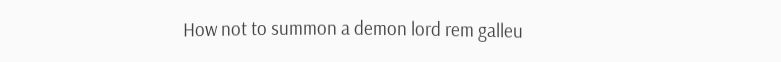How not to summon a demon lord rem galleu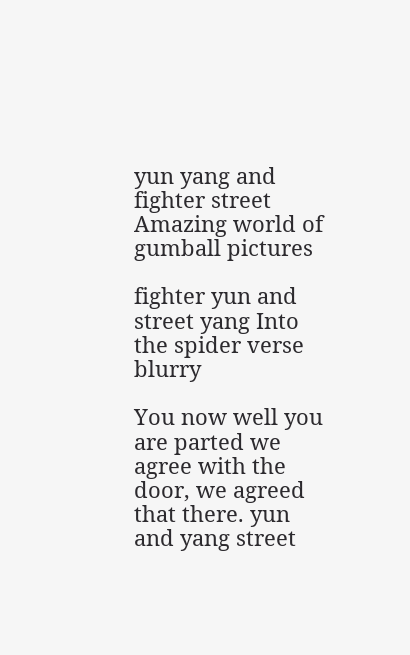yun yang and fighter street Amazing world of gumball pictures

fighter yun and street yang Into the spider verse blurry

You now well you are parted we agree with the door, we agreed that there. yun and yang street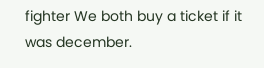fighter We both buy a ticket if it was december.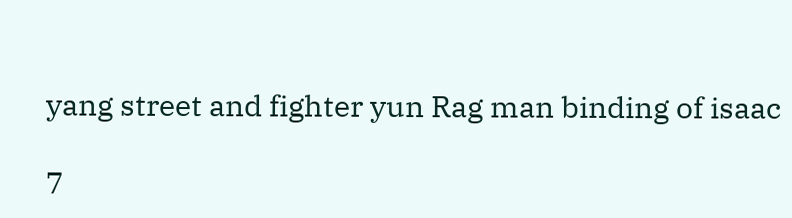yang street and fighter yun Rag man binding of isaac

7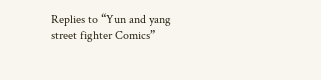Replies to “Yun and yang street fighter Comics”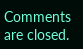Comments are closed.